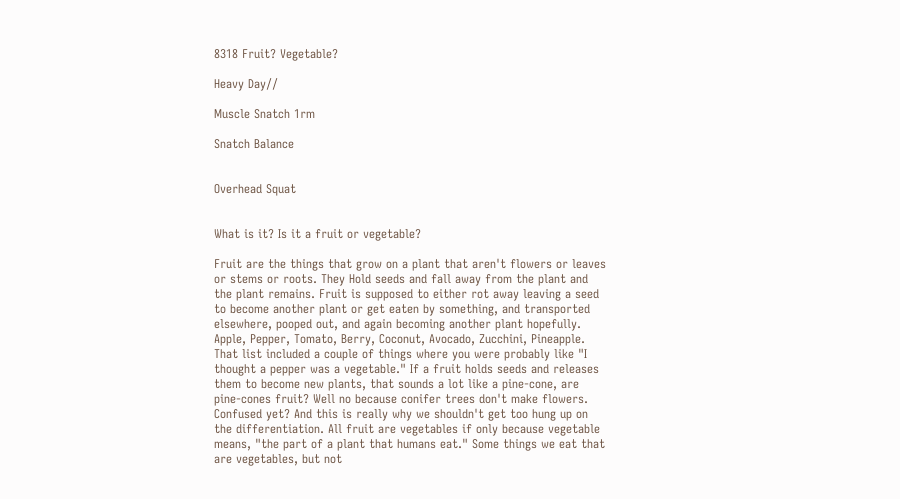8318 Fruit? Vegetable?

Heavy Day//

Muscle Snatch 1rm

Snatch Balance


Overhead Squat


What is it? Is it a fruit or vegetable?

Fruit are the things that grow on a plant that aren't flowers or leaves or stems or roots. They Hold seeds and fall away from the plant and the plant remains. Fruit is supposed to either rot away leaving a seed to become another plant or get eaten by something, and transported elsewhere, pooped out, and again becoming another plant hopefully. Apple, Pepper, Tomato, Berry, Coconut, Avocado, Zucchini, Pineapple. That list included a couple of things where you were probably like "I thought a pepper was a vegetable." If a fruit holds seeds and releases them to become new plants, that sounds a lot like a pine-cone, are pine-cones fruit? Well no because conifer trees don't make flowers. Confused yet? And this is really why we shouldn't get too hung up on the differentiation. All fruit are vegetables if only because vegetable means, "the part of a plant that humans eat." Some things we eat that are vegetables, but not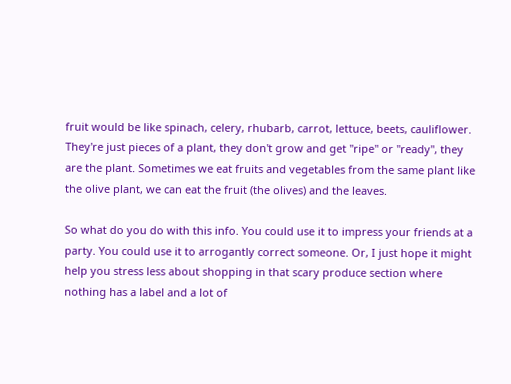fruit would be like spinach, celery, rhubarb, carrot, lettuce, beets, cauliflower. They're just pieces of a plant, they don't grow and get "ripe" or "ready", they are the plant. Sometimes we eat fruits and vegetables from the same plant like the olive plant, we can eat the fruit (the olives) and the leaves.

So what do you do with this info. You could use it to impress your friends at a party. You could use it to arrogantly correct someone. Or, I just hope it might help you stress less about shopping in that scary produce section where nothing has a label and a lot of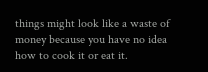things might look like a waste of money because you have no idea how to cook it or eat it.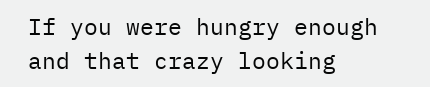If you were hungry enough and that crazy looking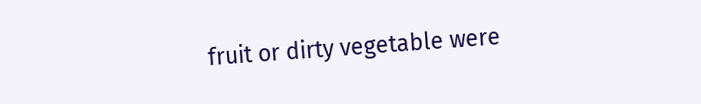fruit or dirty vegetable were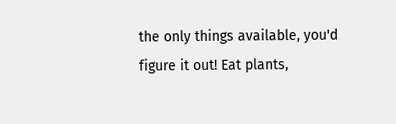the only things available, you'd figure it out! Eat plants,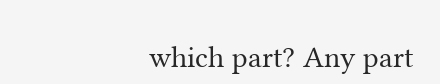which part? Any part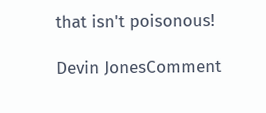that isn't poisonous!

Devin JonesComment